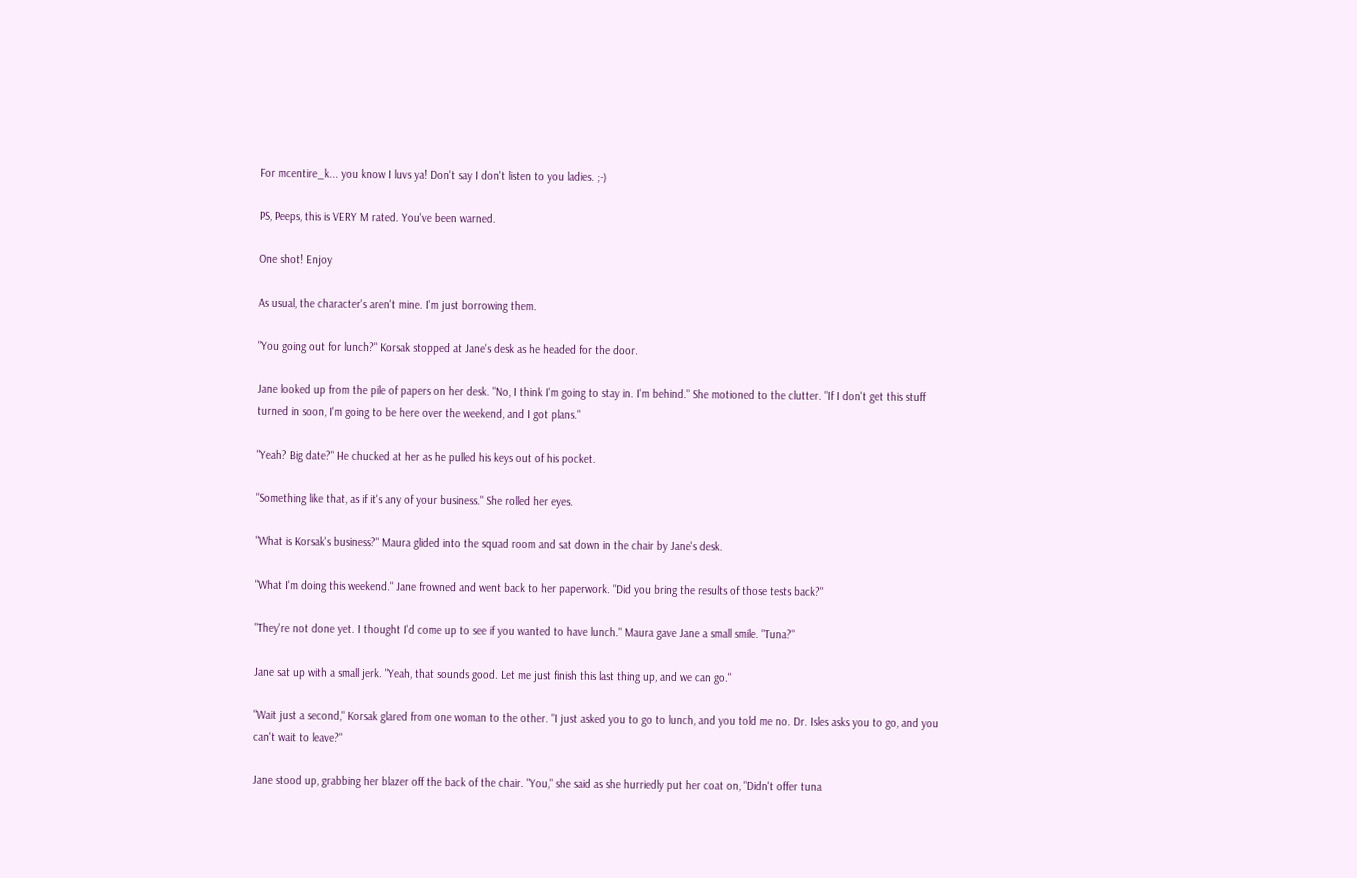For mcentire_k... you know I luvs ya! Don't say I don't listen to you ladies. ;-)

PS, Peeps, this is VERY M rated. You've been warned.

One shot! Enjoy

As usual, the character's aren't mine. I'm just borrowing them.

"You going out for lunch?" Korsak stopped at Jane's desk as he headed for the door.

Jane looked up from the pile of papers on her desk. "No, I think I'm going to stay in. I'm behind." She motioned to the clutter. "If I don't get this stuff turned in soon, I'm going to be here over the weekend, and I got plans."

"Yeah? Big date?" He chucked at her as he pulled his keys out of his pocket.

"Something like that, as if it's any of your business." She rolled her eyes.

"What is Korsak's business?" Maura glided into the squad room and sat down in the chair by Jane's desk.

"What I'm doing this weekend." Jane frowned and went back to her paperwork. "Did you bring the results of those tests back?"

"They're not done yet. I thought I'd come up to see if you wanted to have lunch." Maura gave Jane a small smile. "Tuna?"

Jane sat up with a small jerk. "Yeah, that sounds good. Let me just finish this last thing up, and we can go."

"Wait just a second," Korsak glared from one woman to the other. "I just asked you to go to lunch, and you told me no. Dr. Isles asks you to go, and you can't wait to leave?"

Jane stood up, grabbing her blazer off the back of the chair. "You," she said as she hurriedly put her coat on, "Didn't offer tuna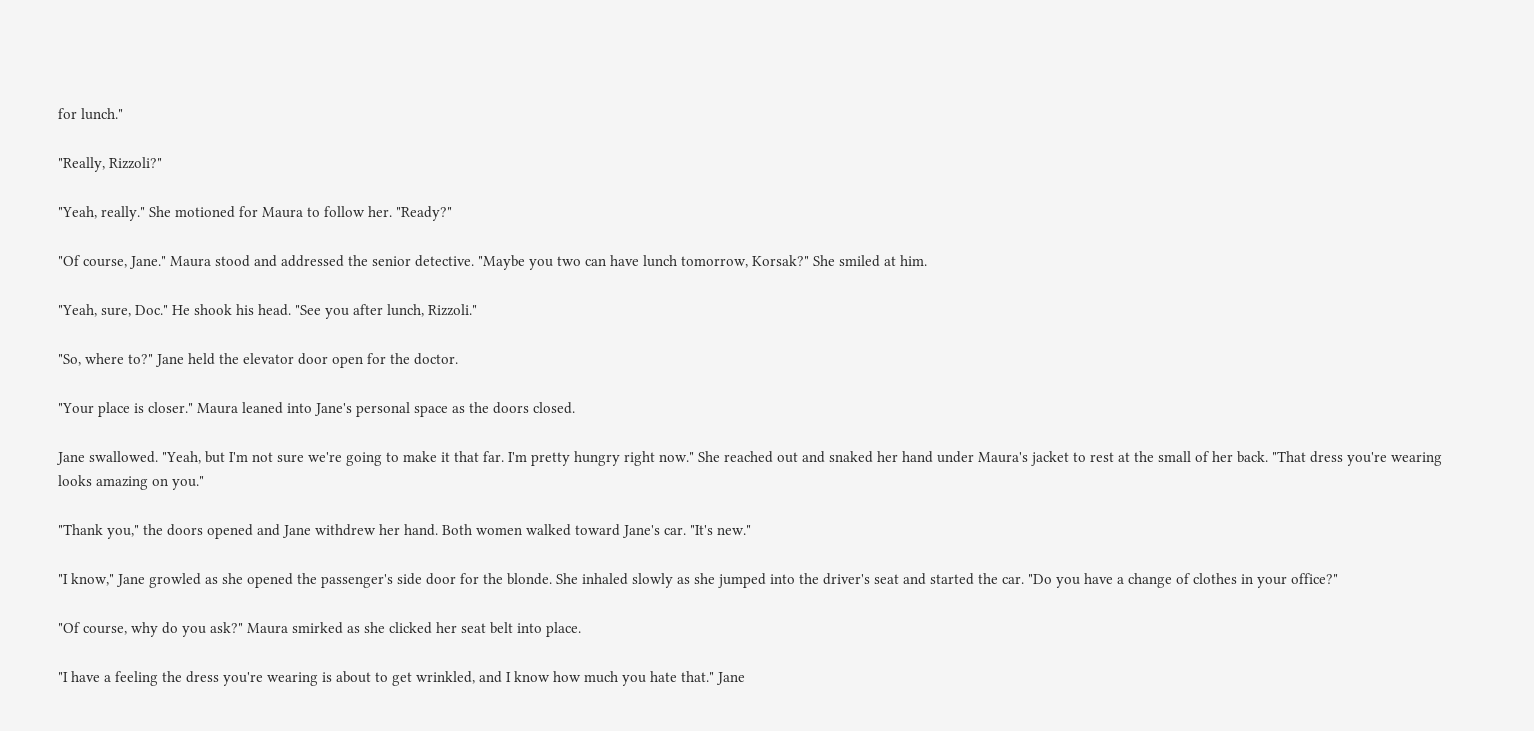for lunch."

"Really, Rizzoli?"

"Yeah, really." She motioned for Maura to follow her. "Ready?"

"Of course, Jane." Maura stood and addressed the senior detective. "Maybe you two can have lunch tomorrow, Korsak?" She smiled at him.

"Yeah, sure, Doc." He shook his head. "See you after lunch, Rizzoli."

"So, where to?" Jane held the elevator door open for the doctor.

"Your place is closer." Maura leaned into Jane's personal space as the doors closed.

Jane swallowed. "Yeah, but I'm not sure we're going to make it that far. I'm pretty hungry right now." She reached out and snaked her hand under Maura's jacket to rest at the small of her back. "That dress you're wearing looks amazing on you."

"Thank you," the doors opened and Jane withdrew her hand. Both women walked toward Jane's car. "It's new."

"I know," Jane growled as she opened the passenger's side door for the blonde. She inhaled slowly as she jumped into the driver's seat and started the car. "Do you have a change of clothes in your office?"

"Of course, why do you ask?" Maura smirked as she clicked her seat belt into place.

"I have a feeling the dress you're wearing is about to get wrinkled, and I know how much you hate that." Jane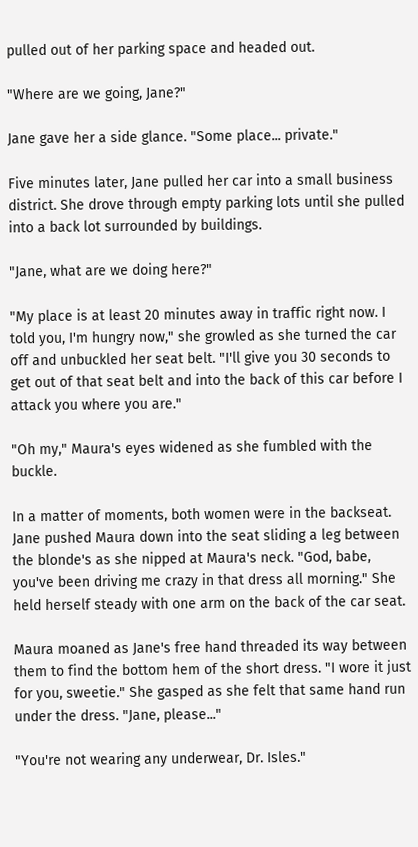pulled out of her parking space and headed out.

"Where are we going, Jane?"

Jane gave her a side glance. "Some place... private."

Five minutes later, Jane pulled her car into a small business district. She drove through empty parking lots until she pulled into a back lot surrounded by buildings.

"Jane, what are we doing here?"

"My place is at least 20 minutes away in traffic right now. I told you, I'm hungry now," she growled as she turned the car off and unbuckled her seat belt. "I'll give you 30 seconds to get out of that seat belt and into the back of this car before I attack you where you are."

"Oh my," Maura's eyes widened as she fumbled with the buckle.

In a matter of moments, both women were in the backseat. Jane pushed Maura down into the seat sliding a leg between the blonde's as she nipped at Maura's neck. "God, babe, you've been driving me crazy in that dress all morning." She held herself steady with one arm on the back of the car seat.

Maura moaned as Jane's free hand threaded its way between them to find the bottom hem of the short dress. "I wore it just for you, sweetie." She gasped as she felt that same hand run under the dress. "Jane, please..."

"You're not wearing any underwear, Dr. Isles."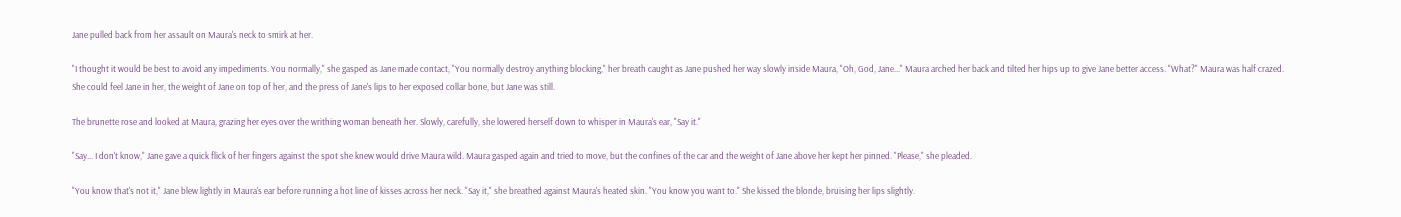Jane pulled back from her assault on Maura's neck to smirk at her.

"I thought it would be best to avoid any impediments. You normally," she gasped as Jane made contact, "You normally destroy anything blocking," her breath caught as Jane pushed her way slowly inside Maura, "Oh, God, Jane..." Maura arched her back and tilted her hips up to give Jane better access. "What?" Maura was half crazed. She could feel Jane in her, the weight of Jane on top of her, and the press of Jane's lips to her exposed collar bone, but Jane was still.

The brunette rose and looked at Maura, grazing her eyes over the writhing woman beneath her. Slowly, carefully, she lowered herself down to whisper in Maura's ear, "Say it."

"Say... I don't know," Jane gave a quick flick of her fingers against the spot she knew would drive Maura wild. Maura gasped again and tried to move, but the confines of the car and the weight of Jane above her kept her pinned. "Please," she pleaded.

"You know that's not it," Jane blew lightly in Maura's ear before running a hot line of kisses across her neck. "Say it," she breathed against Maura's heated skin. "You know you want to." She kissed the blonde, bruising her lips slightly.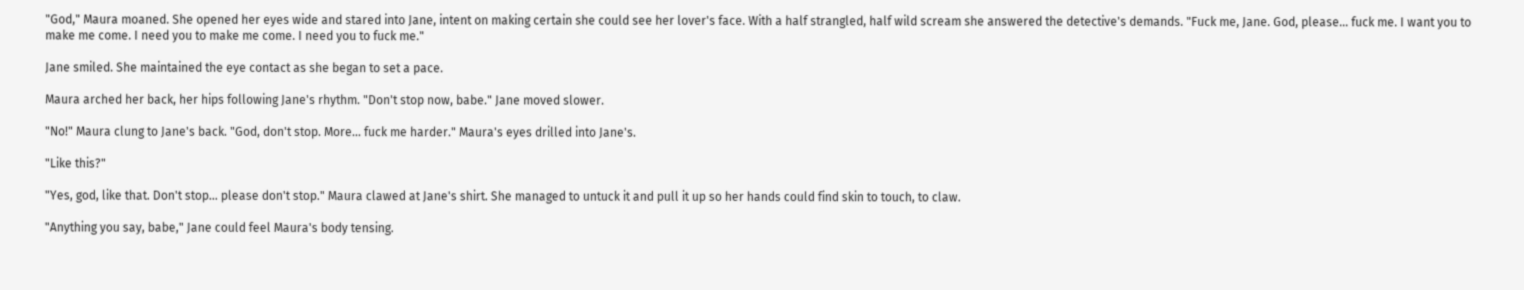"God," Maura moaned. She opened her eyes wide and stared into Jane, intent on making certain she could see her lover's face. With a half strangled, half wild scream she answered the detective's demands. "Fuck me, Jane. God, please... fuck me. I want you to make me come. I need you to make me come. I need you to fuck me."

Jane smiled. She maintained the eye contact as she began to set a pace.

Maura arched her back, her hips following Jane's rhythm. "Don't stop now, babe." Jane moved slower.

"No!" Maura clung to Jane's back. "God, don't stop. More... fuck me harder." Maura's eyes drilled into Jane's.

"Like this?"

"Yes, god, like that. Don't stop... please don't stop." Maura clawed at Jane's shirt. She managed to untuck it and pull it up so her hands could find skin to touch, to claw.

"Anything you say, babe," Jane could feel Maura's body tensing.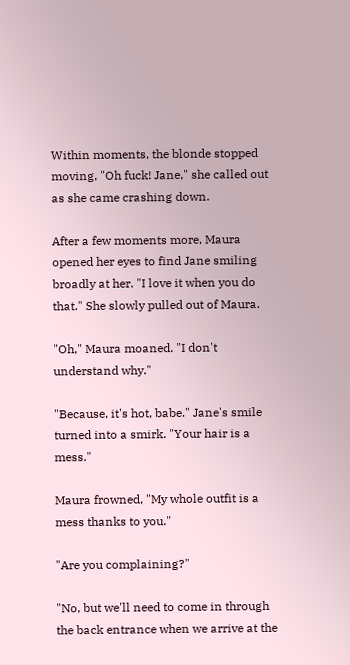Within moments, the blonde stopped moving, "Oh fuck! Jane," she called out as she came crashing down.

After a few moments more, Maura opened her eyes to find Jane smiling broadly at her. "I love it when you do that." She slowly pulled out of Maura.

"Oh," Maura moaned. "I don't understand why."

"Because, it's hot, babe." Jane's smile turned into a smirk. "Your hair is a mess."

Maura frowned, "My whole outfit is a mess thanks to you."

"Are you complaining?"

"No, but we'll need to come in through the back entrance when we arrive at the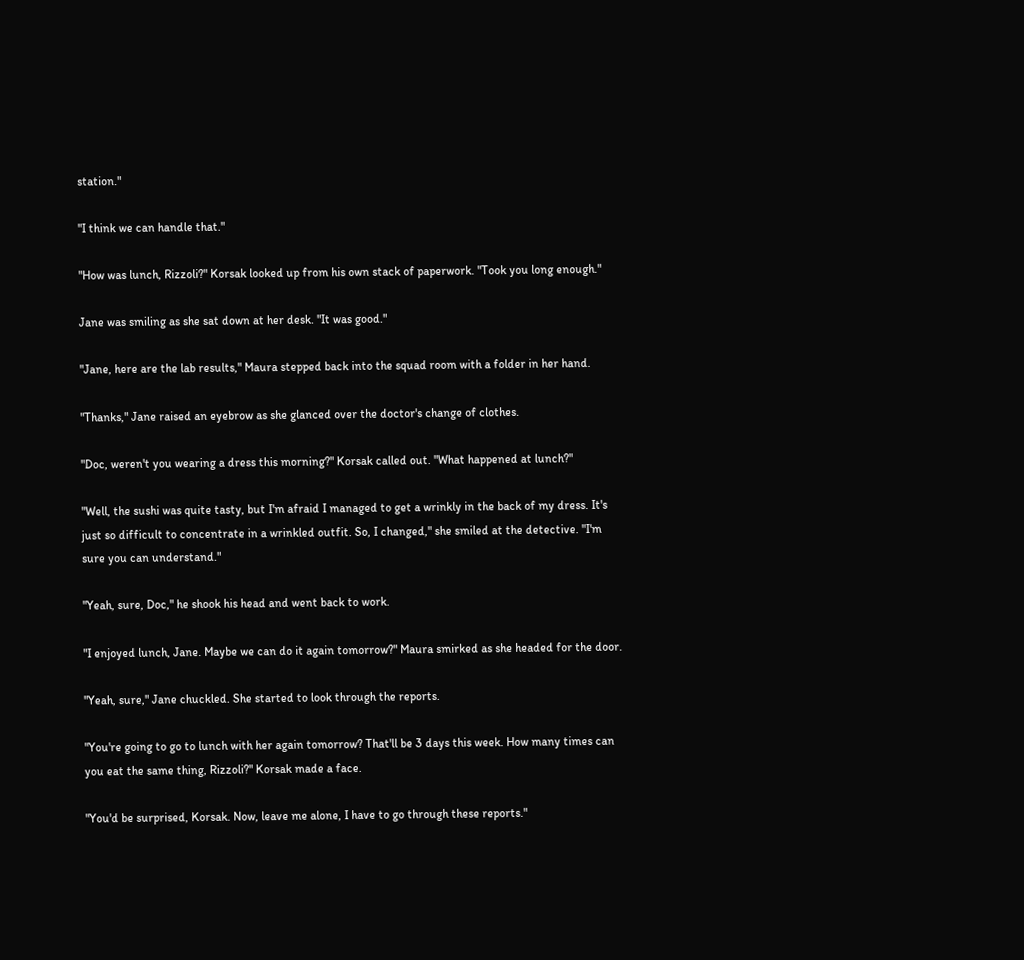station."

"I think we can handle that."

"How was lunch, Rizzoli?" Korsak looked up from his own stack of paperwork. "Took you long enough."

Jane was smiling as she sat down at her desk. "It was good."

"Jane, here are the lab results," Maura stepped back into the squad room with a folder in her hand.

"Thanks," Jane raised an eyebrow as she glanced over the doctor's change of clothes.

"Doc, weren't you wearing a dress this morning?" Korsak called out. "What happened at lunch?"

"Well, the sushi was quite tasty, but I'm afraid I managed to get a wrinkly in the back of my dress. It's just so difficult to concentrate in a wrinkled outfit. So, I changed," she smiled at the detective. "I'm sure you can understand."

"Yeah, sure, Doc," he shook his head and went back to work.

"I enjoyed lunch, Jane. Maybe we can do it again tomorrow?" Maura smirked as she headed for the door.

"Yeah, sure," Jane chuckled. She started to look through the reports.

"You're going to go to lunch with her again tomorrow? That'll be 3 days this week. How many times can you eat the same thing, Rizzoli?" Korsak made a face.

"You'd be surprised, Korsak. Now, leave me alone, I have to go through these reports."